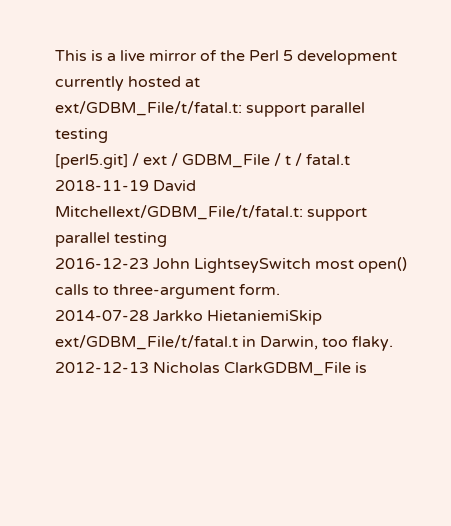This is a live mirror of the Perl 5 development currently hosted at
ext/GDBM_File/t/fatal.t: support parallel testing
[perl5.git] / ext / GDBM_File / t / fatal.t
2018-11-19 David Mitchellext/GDBM_File/t/fatal.t: support parallel testing
2016-12-23 John LightseySwitch most open() calls to three-argument form.
2014-07-28 Jarkko HietaniemiSkip ext/GDBM_File/t/fatal.t in Darwin, too flaky.
2012-12-13 Nicholas ClarkGDBM_File is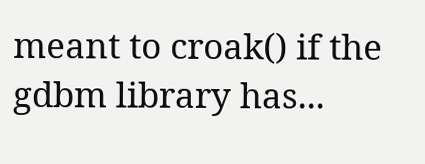meant to croak() if the gdbm library has...